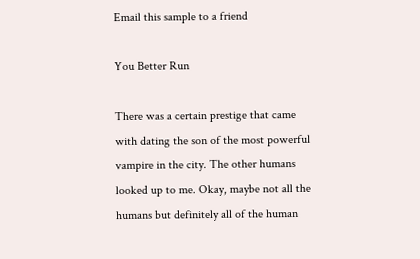Email this sample to a friend

You Better Run

There was a certain prestige that came with dating the son of the most powerful vampire in the city. The other humans looked up to me. Okay, maybe not all the humans but definitely all of the human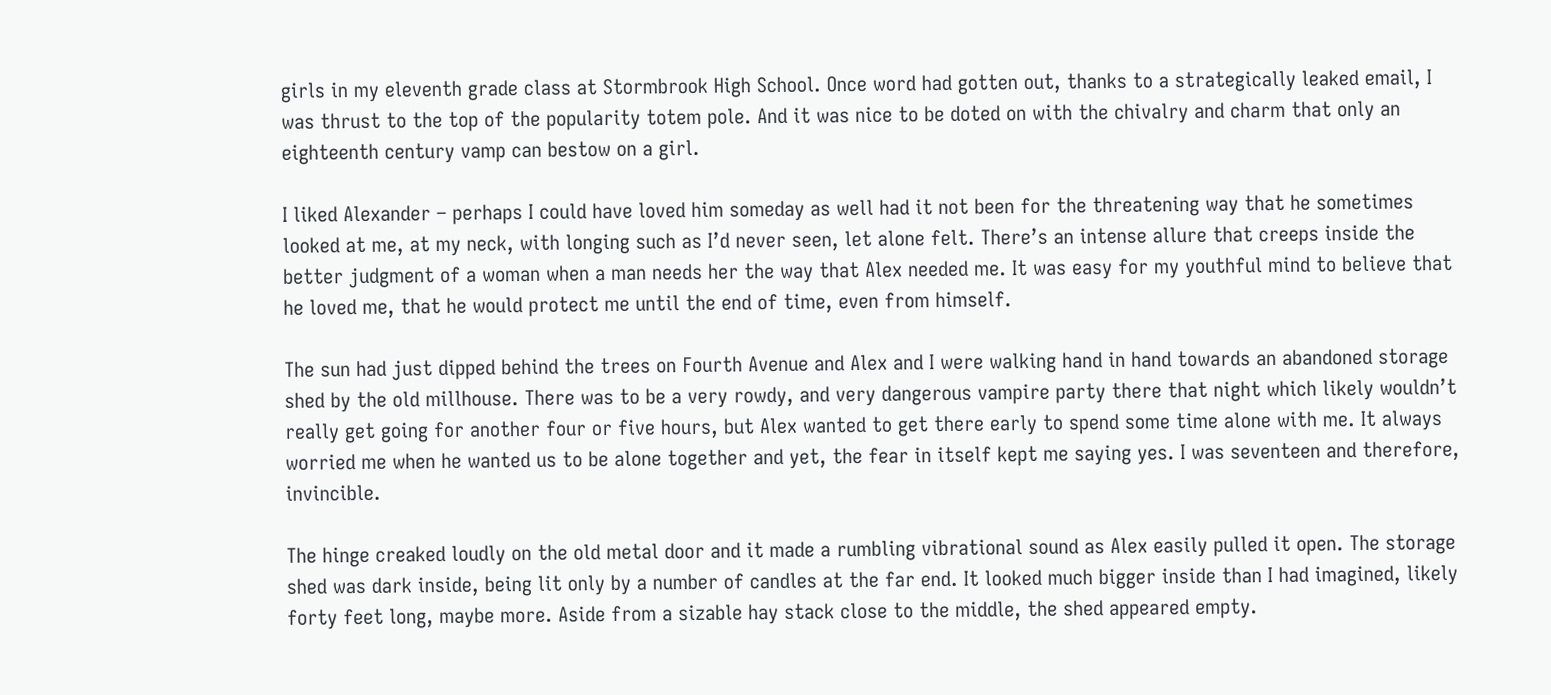girls in my eleventh grade class at Stormbrook High School. Once word had gotten out, thanks to a strategically leaked email, I was thrust to the top of the popularity totem pole. And it was nice to be doted on with the chivalry and charm that only an eighteenth century vamp can bestow on a girl.

I liked Alexander – perhaps I could have loved him someday as well had it not been for the threatening way that he sometimes looked at me, at my neck, with longing such as I’d never seen, let alone felt. There’s an intense allure that creeps inside the better judgment of a woman when a man needs her the way that Alex needed me. It was easy for my youthful mind to believe that he loved me, that he would protect me until the end of time, even from himself.

The sun had just dipped behind the trees on Fourth Avenue and Alex and I were walking hand in hand towards an abandoned storage shed by the old millhouse. There was to be a very rowdy, and very dangerous vampire party there that night which likely wouldn’t really get going for another four or five hours, but Alex wanted to get there early to spend some time alone with me. It always worried me when he wanted us to be alone together and yet, the fear in itself kept me saying yes. I was seventeen and therefore, invincible.

The hinge creaked loudly on the old metal door and it made a rumbling vibrational sound as Alex easily pulled it open. The storage shed was dark inside, being lit only by a number of candles at the far end. It looked much bigger inside than I had imagined, likely forty feet long, maybe more. Aside from a sizable hay stack close to the middle, the shed appeared empty.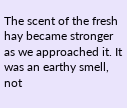The scent of the fresh hay became stronger as we approached it. It was an earthy smell, not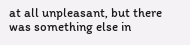at all unpleasant, but there was something else in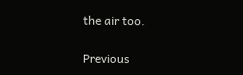the air too.

Previous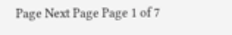Page Next Page Page 1 of 7